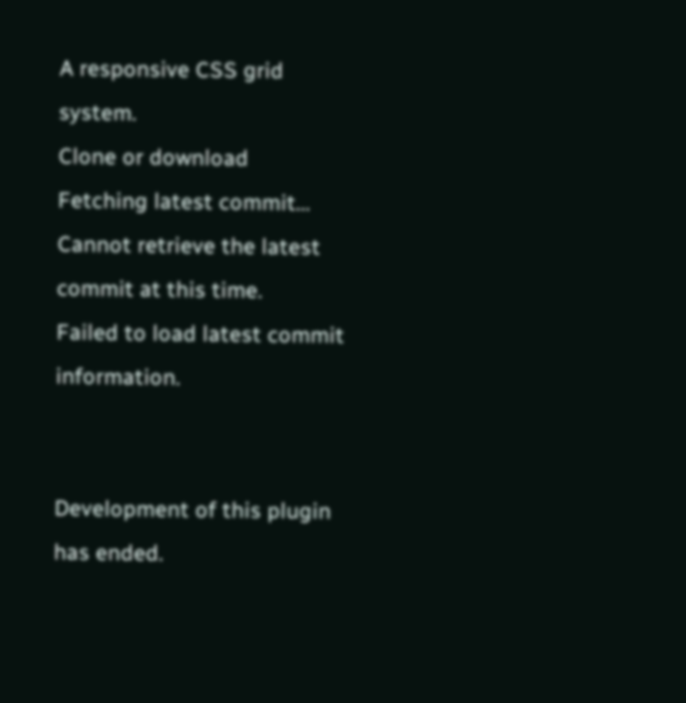A responsive CSS grid system.
Clone or download
Fetching latest commit…
Cannot retrieve the latest commit at this time.
Failed to load latest commit information.


Development of this plugin has ended.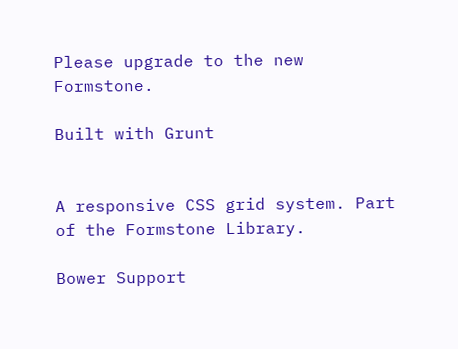Please upgrade to the new Formstone.

Built with Grunt


A responsive CSS grid system. Part of the Formstone Library.

Bower Support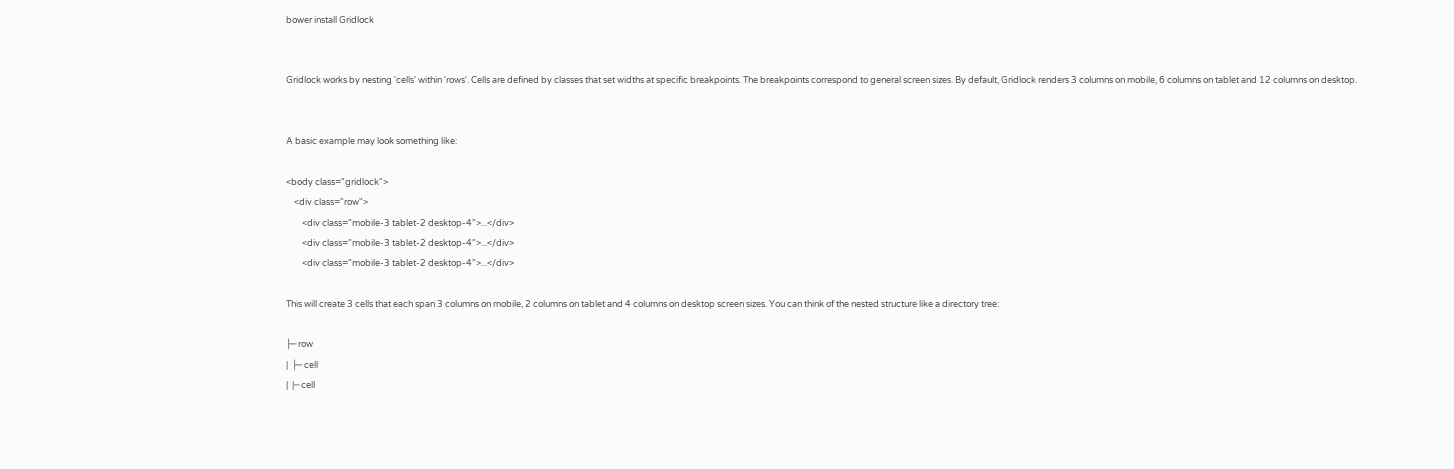bower install Gridlock


Gridlock works by nesting 'cells' within 'rows'. Cells are defined by classes that set widths at specific breakpoints. The breakpoints correspond to general screen sizes. By default, Gridlock renders 3 columns on mobile, 6 columns on tablet and 12 columns on desktop.


A basic example may look something like:

<body class="gridlock">
    <div class="row">
        <div class="mobile-3 tablet-2 desktop-4">...</div>
        <div class="mobile-3 tablet-2 desktop-4">...</div>
        <div class="mobile-3 tablet-2 desktop-4">...</div>

This will create 3 cells that each span 3 columns on mobile, 2 columns on tablet and 4 columns on desktop screen sizes. You can think of the nested structure like a directory tree:

├─ row
|  ├─ cell
|  |─ cell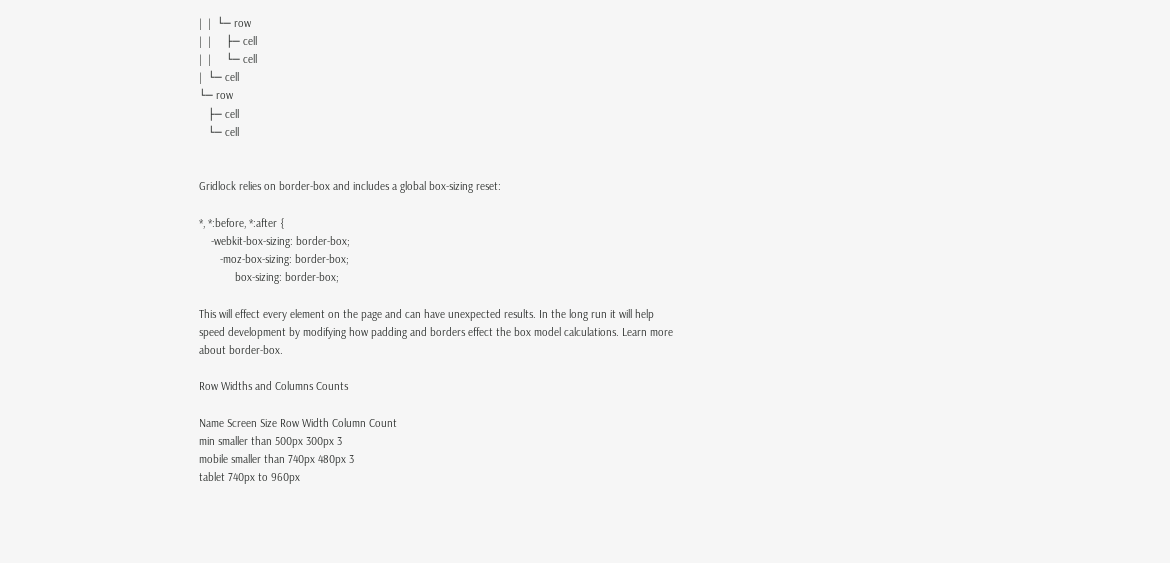|  |  └─ row
|  |     ├─ cell
|  |     └─ cell
|  └─ cell
└─ row
   ├─ cell
   └─ cell


Gridlock relies on border-box and includes a global box-sizing reset:

*, *:before, *:after {
    -webkit-box-sizing: border-box;
       -moz-box-sizing: border-box;
            box-sizing: border-box;

This will effect every element on the page and can have unexpected results. In the long run it will help speed development by modifying how padding and borders effect the box model calculations. Learn more about border-box.

Row Widths and Columns Counts

Name Screen Size Row Width Column Count
min smaller than 500px 300px 3
mobile smaller than 740px 480px 3
tablet 740px to 960px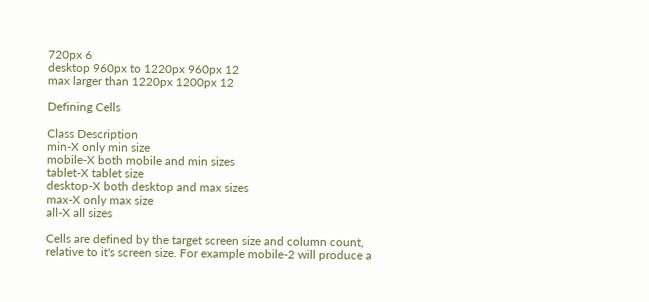720px 6
desktop 960px to 1220px 960px 12
max larger than 1220px 1200px 12

Defining Cells

Class Description
min-X only min size
mobile-X both mobile and min sizes
tablet-X tablet size
desktop-X both desktop and max sizes
max-X only max size
all-X all sizes

Cells are defined by the target screen size and column count, relative to it's screen size. For example mobile-2 will produce a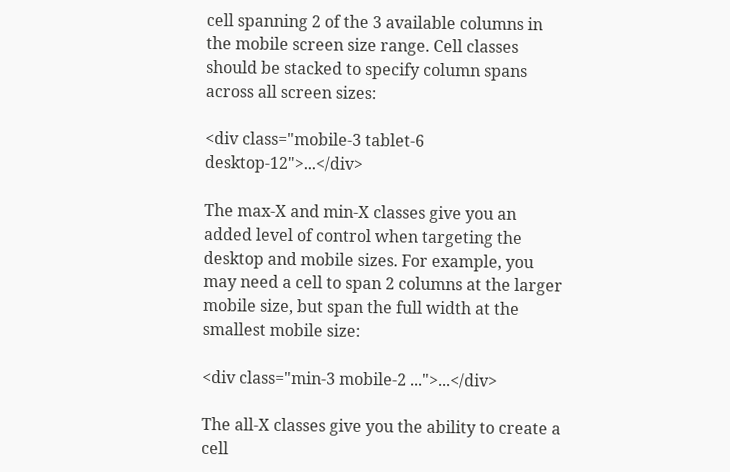cell spanning 2 of the 3 available columns in the mobile screen size range. Cell classes should be stacked to specify column spans across all screen sizes:

<div class="mobile-3 tablet-6 desktop-12">...</div>

The max-X and min-X classes give you an added level of control when targeting the desktop and mobile sizes. For example, you may need a cell to span 2 columns at the larger mobile size, but span the full width at the smallest mobile size:

<div class="min-3 mobile-2 ...">...</div>

The all-X classes give you the ability to create a cell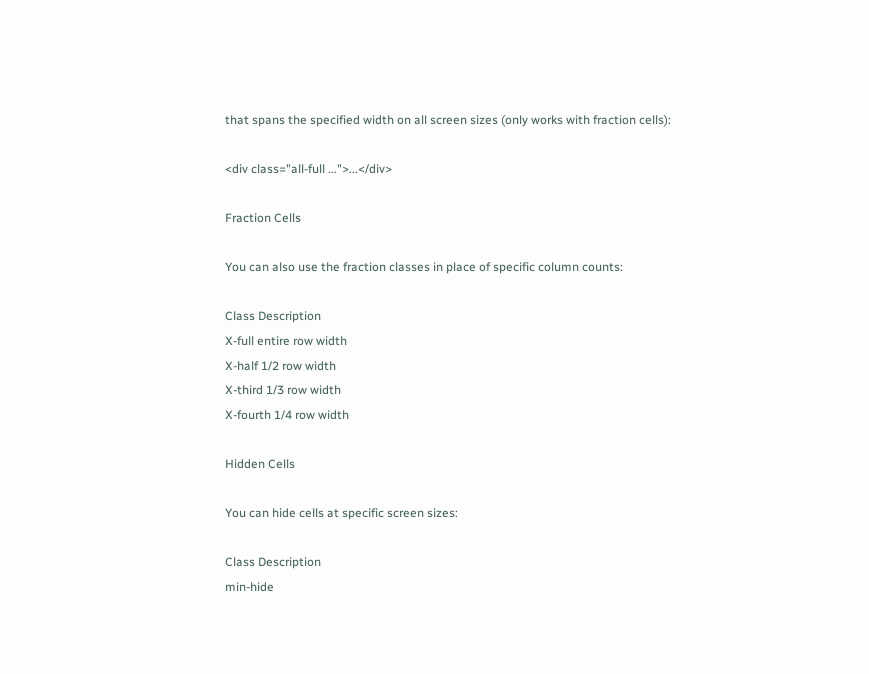that spans the specified width on all screen sizes (only works with fraction cells):

<div class="all-full ...">...</div>

Fraction Cells

You can also use the fraction classes in place of specific column counts:

Class Description
X-full entire row width
X-half 1/2 row width
X-third 1/3 row width
X-fourth 1/4 row width

Hidden Cells

You can hide cells at specific screen sizes:

Class Description
min-hide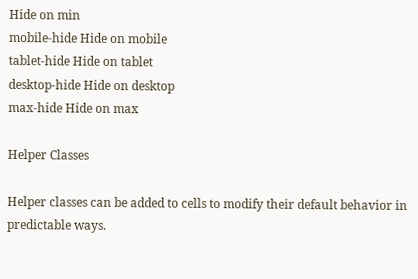Hide on min
mobile-hide Hide on mobile
tablet-hide Hide on tablet
desktop-hide Hide on desktop
max-hide Hide on max

Helper Classes

Helper classes can be added to cells to modify their default behavior in predictable ways.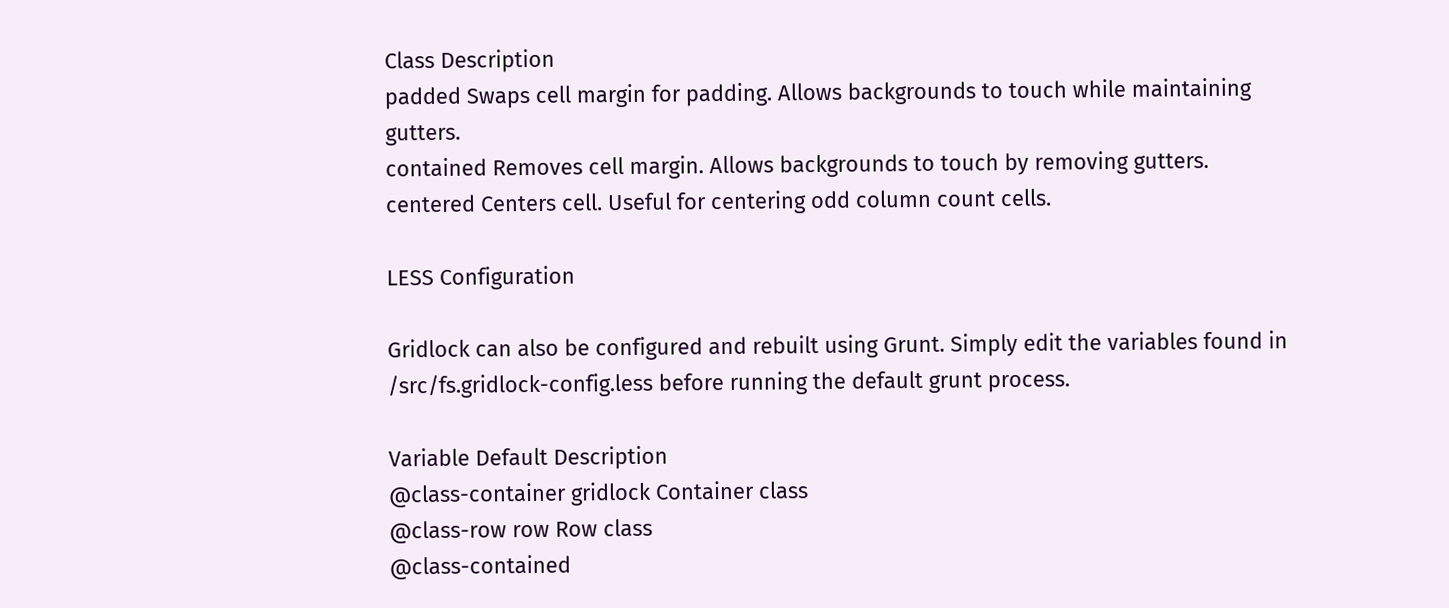Class Description
padded Swaps cell margin for padding. Allows backgrounds to touch while maintaining gutters.
contained Removes cell margin. Allows backgrounds to touch by removing gutters.
centered Centers cell. Useful for centering odd column count cells.

LESS Configuration

Gridlock can also be configured and rebuilt using Grunt. Simply edit the variables found in /src/fs.gridlock-config.less before running the default grunt process.

Variable Default Description
@class-container gridlock Container class
@class-row row Row class
@class-contained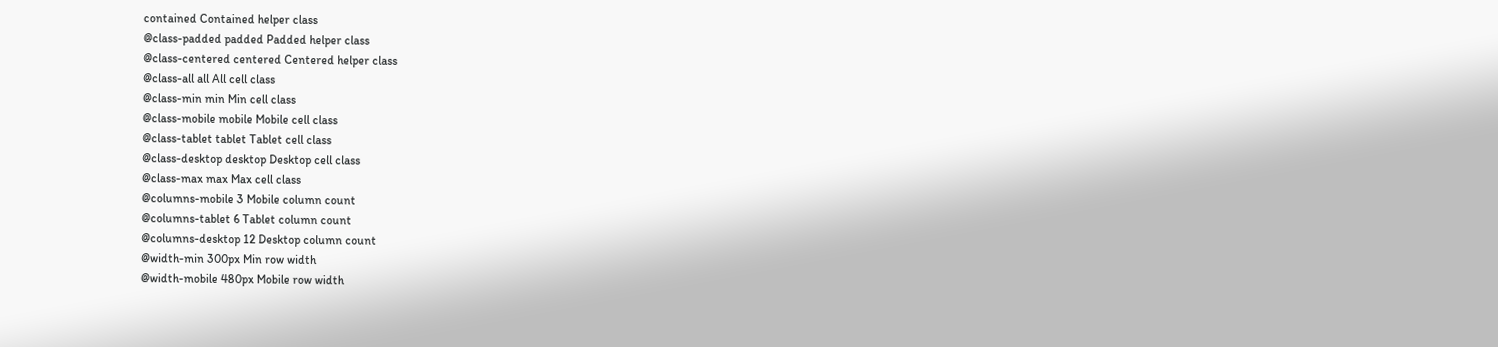contained Contained helper class
@class-padded padded Padded helper class
@class-centered centered Centered helper class
@class-all all All cell class
@class-min min Min cell class
@class-mobile mobile Mobile cell class
@class-tablet tablet Tablet cell class
@class-desktop desktop Desktop cell class
@class-max max Max cell class
@columns-mobile 3 Mobile column count
@columns-tablet 6 Tablet column count
@columns-desktop 12 Desktop column count
@width-min 300px Min row width
@width-mobile 480px Mobile row width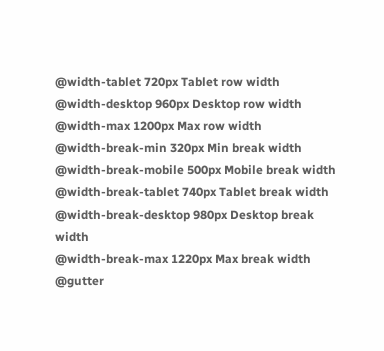@width-tablet 720px Tablet row width
@width-desktop 960px Desktop row width
@width-max 1200px Max row width
@width-break-min 320px Min break width
@width-break-mobile 500px Mobile break width
@width-break-tablet 740px Tablet break width
@width-break-desktop 980px Desktop break width
@width-break-max 1220px Max break width
@gutter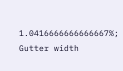1.0416666666666667%; Gutter width